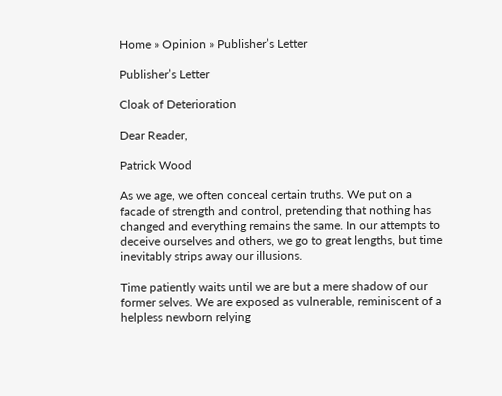Home » Opinion » Publisher’s Letter

Publisher’s Letter

Cloak of Deterioration

Dear Reader,

Patrick Wood

As we age, we often conceal certain truths. We put on a facade of strength and control, pretending that nothing has changed and everything remains the same. In our attempts to deceive ourselves and others, we go to great lengths, but time inevitably strips away our illusions.

Time patiently waits until we are but a mere shadow of our former selves. We are exposed as vulnerable, reminiscent of a helpless newborn relying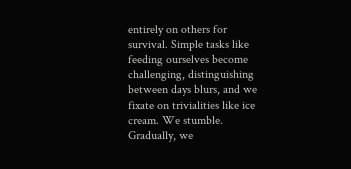entirely on others for survival. Simple tasks like feeding ourselves become challenging, distinguishing between days blurs, and we fixate on trivialities like ice cream. We stumble. Gradually, we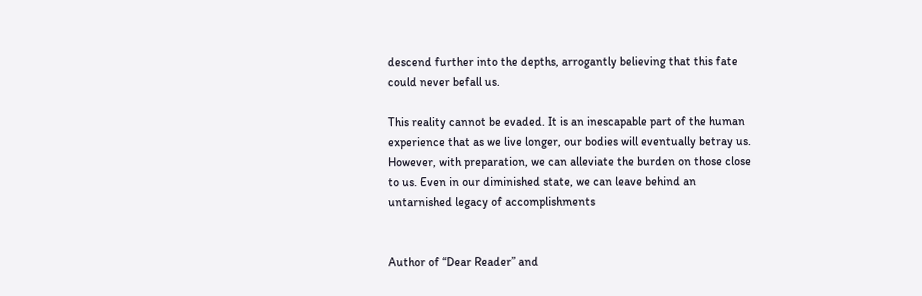descend further into the depths, arrogantly believing that this fate could never befall us.

This reality cannot be evaded. It is an inescapable part of the human experience that as we live longer, our bodies will eventually betray us. However, with preparation, we can alleviate the burden on those close to us. Even in our diminished state, we can leave behind an untarnished legacy of accomplishments


Author of “Dear Reader” and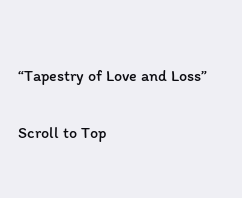“Tapestry of Love and Loss”

Scroll to Top